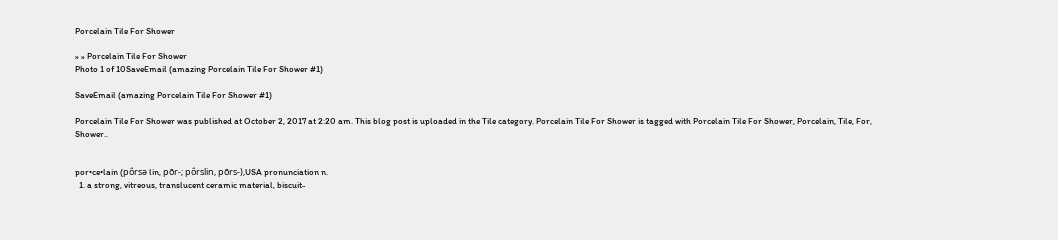Porcelain Tile For Shower

» » Porcelain Tile For Shower
Photo 1 of 10SaveEmail (amazing Porcelain Tile For Shower #1)

SaveEmail (amazing Porcelain Tile For Shower #1)

Porcelain Tile For Shower was published at October 2, 2017 at 2:20 am. This blog post is uploaded in the Tile category. Porcelain Tile For Shower is tagged with Porcelain Tile For Shower, Porcelain, Tile, For, Shower..


por•ce•lain (pôrsə lin, pōr-; pôrslin, pōrs-),USA pronunciation n.
  1. a strong, vitreous, translucent ceramic material, biscuit-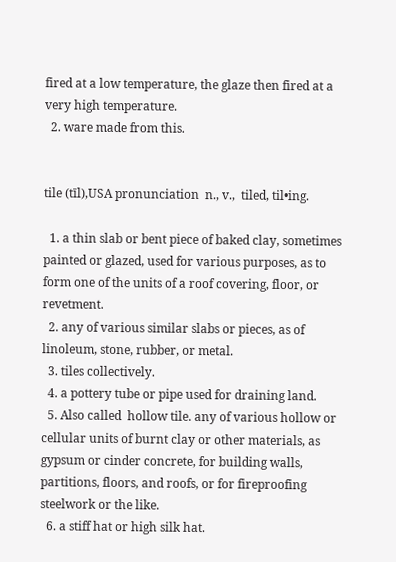fired at a low temperature, the glaze then fired at a very high temperature.
  2. ware made from this.


tile (tīl),USA pronunciation  n., v.,  tiled, til•ing.

  1. a thin slab or bent piece of baked clay, sometimes painted or glazed, used for various purposes, as to form one of the units of a roof covering, floor, or revetment.
  2. any of various similar slabs or pieces, as of linoleum, stone, rubber, or metal.
  3. tiles collectively.
  4. a pottery tube or pipe used for draining land.
  5. Also called  hollow tile. any of various hollow or cellular units of burnt clay or other materials, as gypsum or cinder concrete, for building walls, partitions, floors, and roofs, or for fireproofing steelwork or the like.
  6. a stiff hat or high silk hat.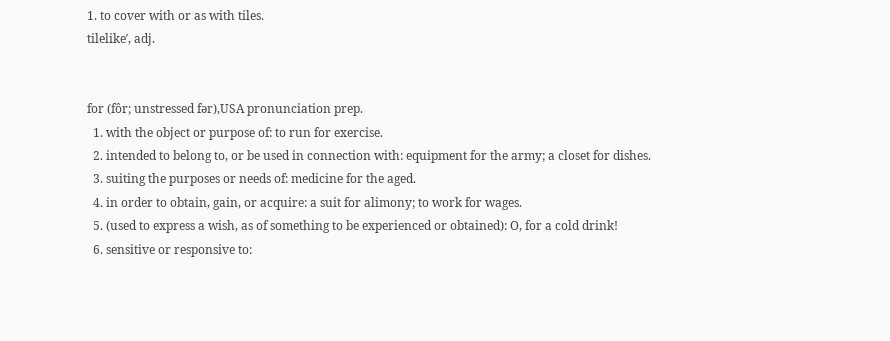1. to cover with or as with tiles.
tilelike′, adj.


for (fôr; unstressed fər),USA pronunciation prep.
  1. with the object or purpose of: to run for exercise.
  2. intended to belong to, or be used in connection with: equipment for the army; a closet for dishes.
  3. suiting the purposes or needs of: medicine for the aged.
  4. in order to obtain, gain, or acquire: a suit for alimony; to work for wages.
  5. (used to express a wish, as of something to be experienced or obtained): O, for a cold drink!
  6. sensitive or responsive to: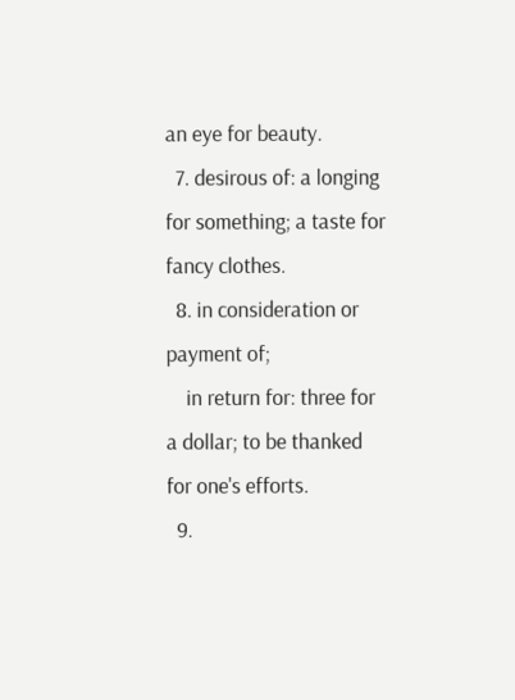an eye for beauty.
  7. desirous of: a longing for something; a taste for fancy clothes.
  8. in consideration or payment of;
    in return for: three for a dollar; to be thanked for one's efforts.
  9.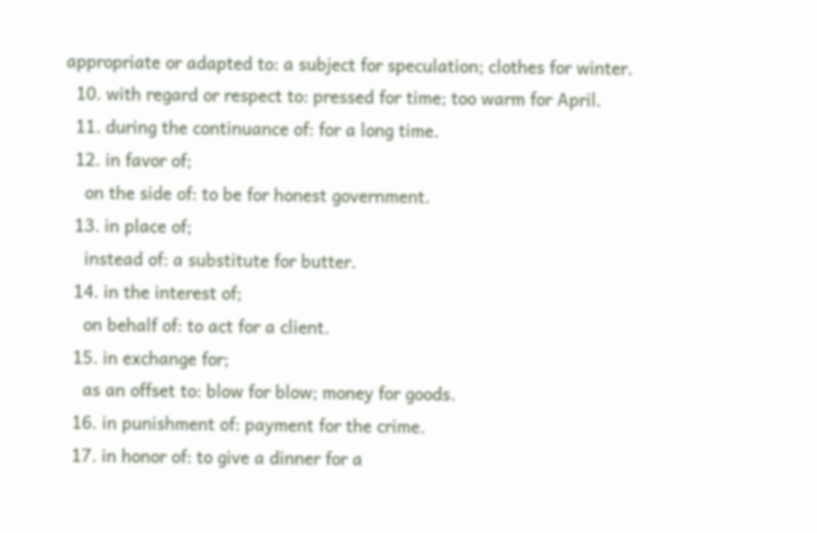appropriate or adapted to: a subject for speculation; clothes for winter.
  10. with regard or respect to: pressed for time; too warm for April.
  11. during the continuance of: for a long time.
  12. in favor of;
    on the side of: to be for honest government.
  13. in place of;
    instead of: a substitute for butter.
  14. in the interest of;
    on behalf of: to act for a client.
  15. in exchange for;
    as an offset to: blow for blow; money for goods.
  16. in punishment of: payment for the crime.
  17. in honor of: to give a dinner for a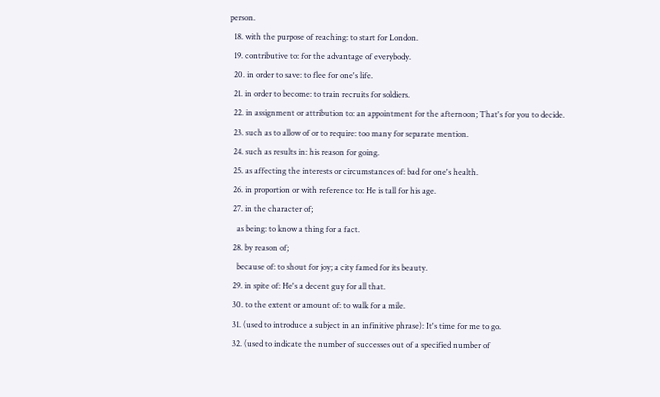person.
  18. with the purpose of reaching: to start for London.
  19. contributive to: for the advantage of everybody.
  20. in order to save: to flee for one's life.
  21. in order to become: to train recruits for soldiers.
  22. in assignment or attribution to: an appointment for the afternoon; That's for you to decide.
  23. such as to allow of or to require: too many for separate mention.
  24. such as results in: his reason for going.
  25. as affecting the interests or circumstances of: bad for one's health.
  26. in proportion or with reference to: He is tall for his age.
  27. in the character of;
    as being: to know a thing for a fact.
  28. by reason of;
    because of: to shout for joy; a city famed for its beauty.
  29. in spite of: He's a decent guy for all that.
  30. to the extent or amount of: to walk for a mile.
  31. (used to introduce a subject in an infinitive phrase): It's time for me to go.
  32. (used to indicate the number of successes out of a specified number of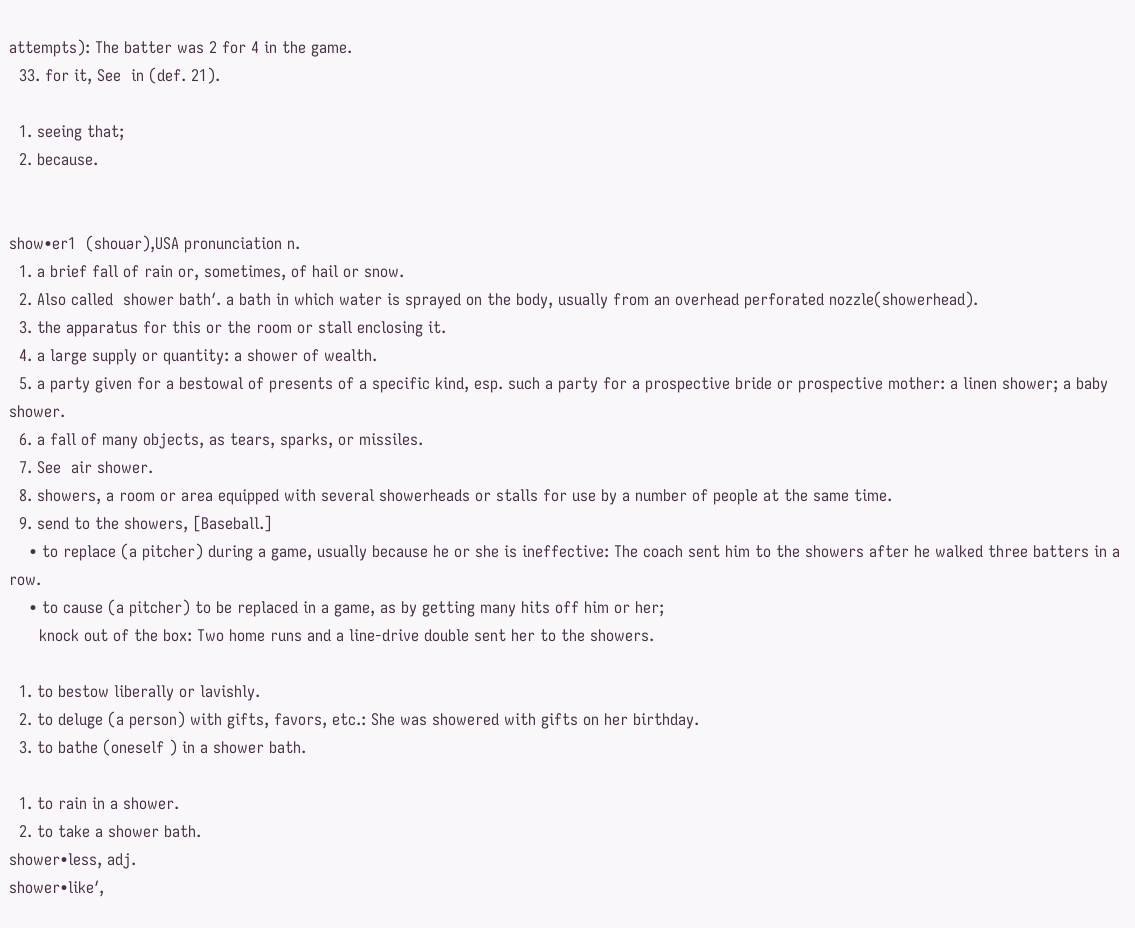attempts): The batter was 2 for 4 in the game.
  33. for it, See  in (def. 21).

  1. seeing that;
  2. because.


show•er1  (shouər),USA pronunciation n.
  1. a brief fall of rain or, sometimes, of hail or snow.
  2. Also called  shower bath′. a bath in which water is sprayed on the body, usually from an overhead perforated nozzle(showerhead).
  3. the apparatus for this or the room or stall enclosing it.
  4. a large supply or quantity: a shower of wealth.
  5. a party given for a bestowal of presents of a specific kind, esp. such a party for a prospective bride or prospective mother: a linen shower; a baby shower.
  6. a fall of many objects, as tears, sparks, or missiles.
  7. See  air shower.
  8. showers, a room or area equipped with several showerheads or stalls for use by a number of people at the same time.
  9. send to the showers, [Baseball.]
    • to replace (a pitcher) during a game, usually because he or she is ineffective: The coach sent him to the showers after he walked three batters in a row.
    • to cause (a pitcher) to be replaced in a game, as by getting many hits off him or her;
      knock out of the box: Two home runs and a line-drive double sent her to the showers.

  1. to bestow liberally or lavishly.
  2. to deluge (a person) with gifts, favors, etc.: She was showered with gifts on her birthday.
  3. to bathe (oneself ) in a shower bath.

  1. to rain in a shower.
  2. to take a shower bath.
shower•less, adj.
shower•like′,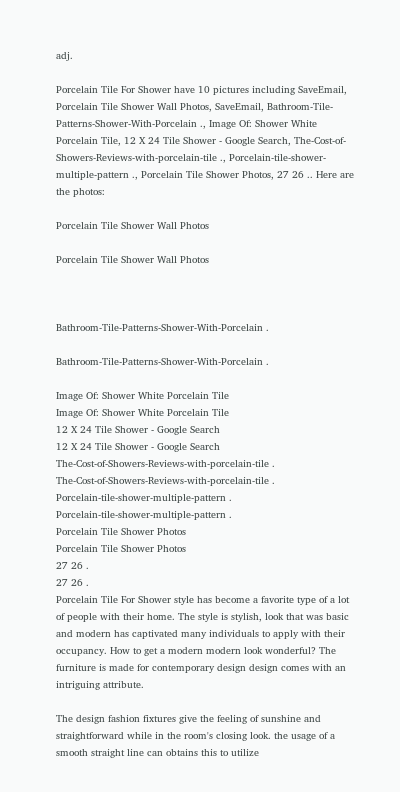adj.

Porcelain Tile For Shower have 10 pictures including SaveEmail, Porcelain Tile Shower Wall Photos, SaveEmail, Bathroom-Tile-Patterns-Shower-With-Porcelain ., Image Of: Shower White Porcelain Tile, 12 X 24 Tile Shower - Google Search, The-Cost-of-Showers-Reviews-with-porcelain-tile ., Porcelain-tile-shower-multiple-pattern ., Porcelain Tile Shower Photos, 27 26 .. Here are the photos:

Porcelain Tile Shower Wall Photos

Porcelain Tile Shower Wall Photos



Bathroom-Tile-Patterns-Shower-With-Porcelain .

Bathroom-Tile-Patterns-Shower-With-Porcelain .

Image Of: Shower White Porcelain Tile
Image Of: Shower White Porcelain Tile
12 X 24 Tile Shower - Google Search
12 X 24 Tile Shower - Google Search
The-Cost-of-Showers-Reviews-with-porcelain-tile .
The-Cost-of-Showers-Reviews-with-porcelain-tile .
Porcelain-tile-shower-multiple-pattern .
Porcelain-tile-shower-multiple-pattern .
Porcelain Tile Shower Photos
Porcelain Tile Shower Photos
27 26 .
27 26 .
Porcelain Tile For Shower style has become a favorite type of a lot of people with their home. The style is stylish, look that was basic and modern has captivated many individuals to apply with their occupancy. How to get a modern modern look wonderful? The furniture is made for contemporary design design comes with an intriguing attribute.

The design fashion fixtures give the feeling of sunshine and straightforward while in the room's closing look. the usage of a smooth straight line can obtains this to utilize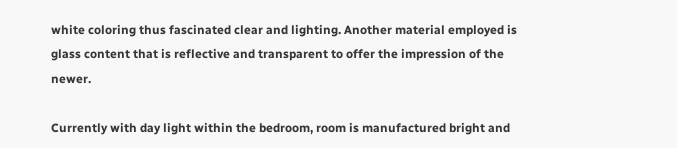white coloring thus fascinated clear and lighting. Another material employed is glass content that is reflective and transparent to offer the impression of the newer.

Currently with day light within the bedroom, room is manufactured bright and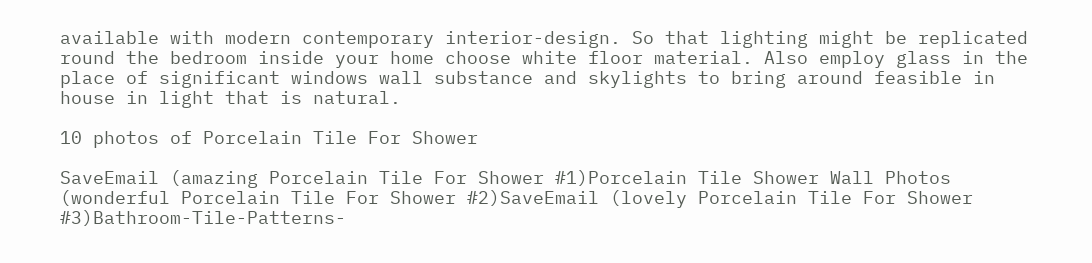available with modern contemporary interior-design. So that lighting might be replicated round the bedroom inside your home choose white floor material. Also employ glass in the place of significant windows wall substance and skylights to bring around feasible in house in light that is natural.

10 photos of Porcelain Tile For Shower

SaveEmail (amazing Porcelain Tile For Shower #1)Porcelain Tile Shower Wall Photos (wonderful Porcelain Tile For Shower #2)SaveEmail (lovely Porcelain Tile For Shower #3)Bathroom-Tile-Patterns-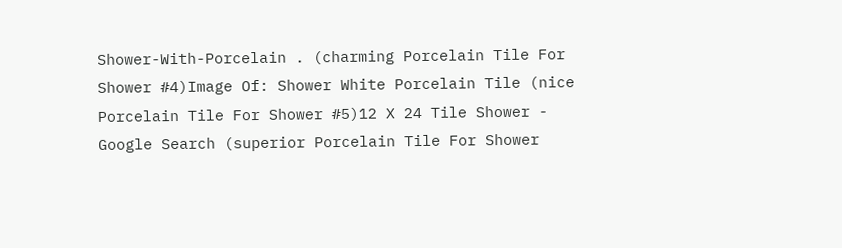Shower-With-Porcelain . (charming Porcelain Tile For Shower #4)Image Of: Shower White Porcelain Tile (nice Porcelain Tile For Shower #5)12 X 24 Tile Shower - Google Search (superior Porcelain Tile For Shower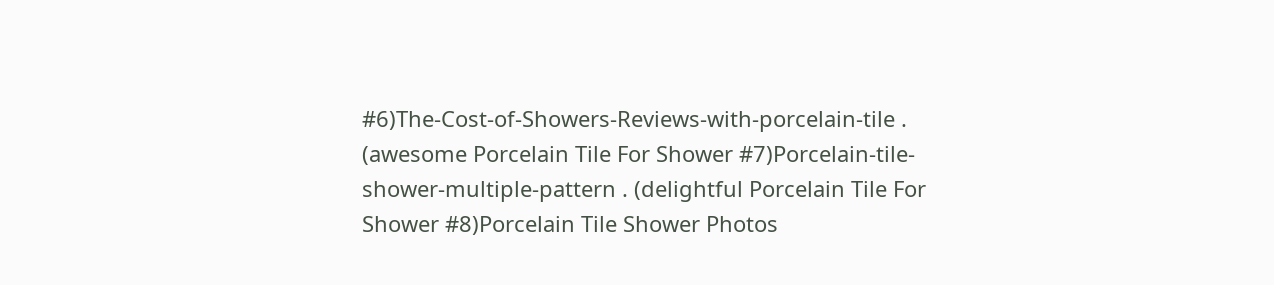#6)The-Cost-of-Showers-Reviews-with-porcelain-tile . (awesome Porcelain Tile For Shower #7)Porcelain-tile-shower-multiple-pattern . (delightful Porcelain Tile For Shower #8)Porcelain Tile Shower Photos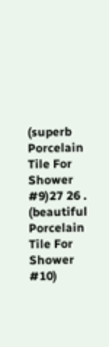(superb Porcelain Tile For Shower #9)27 26 . (beautiful Porcelain Tile For Shower #10)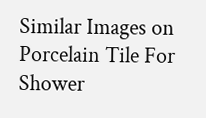Similar Images on Porcelain Tile For Shower